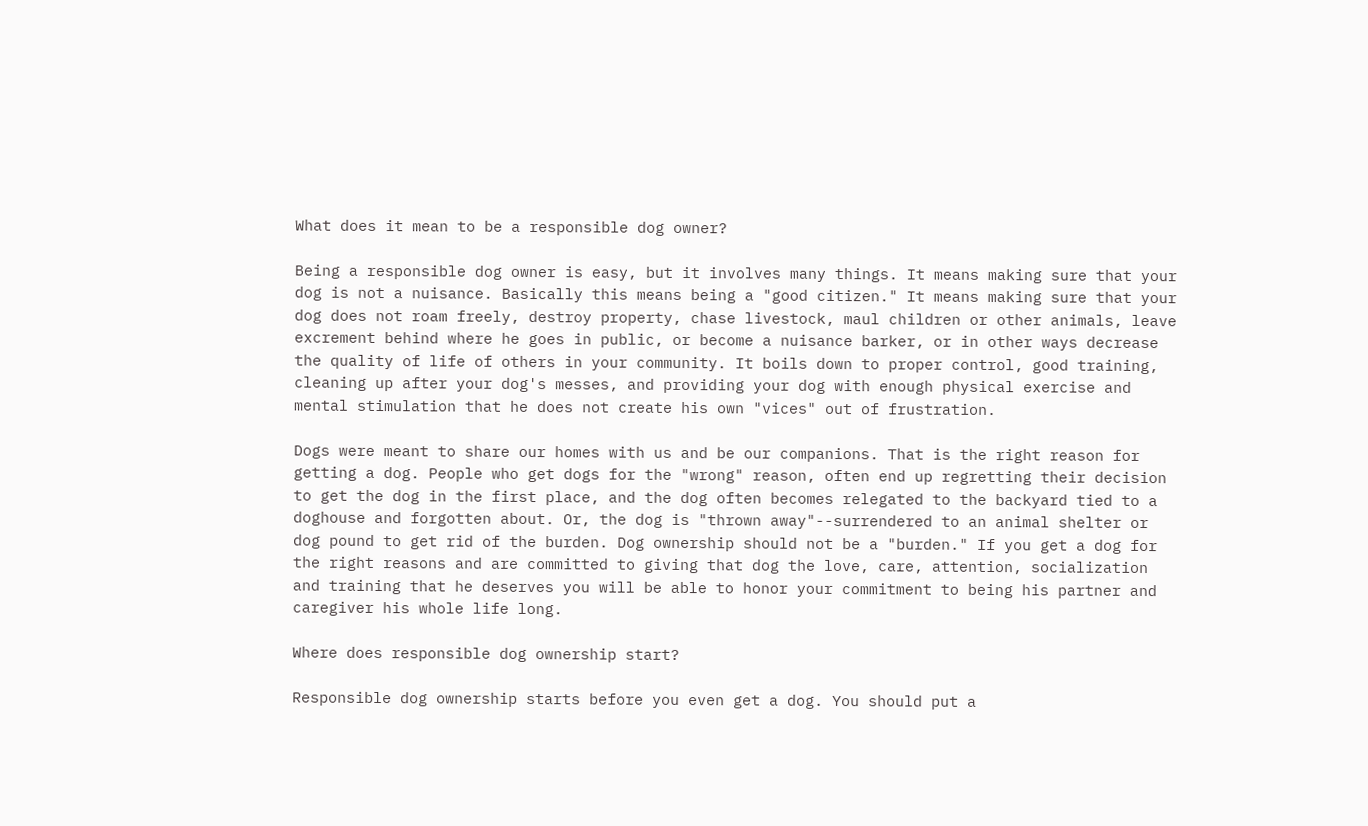What does it mean to be a responsible dog owner?

Being a responsible dog owner is easy, but it involves many things. It means making sure that your dog is not a nuisance. Basically this means being a "good citizen." It means making sure that your dog does not roam freely, destroy property, chase livestock, maul children or other animals, leave excrement behind where he goes in public, or become a nuisance barker, or in other ways decrease the quality of life of others in your community. It boils down to proper control, good training, cleaning up after your dog's messes, and providing your dog with enough physical exercise and mental stimulation that he does not create his own "vices" out of frustration.

Dogs were meant to share our homes with us and be our companions. That is the right reason for getting a dog. People who get dogs for the "wrong" reason, often end up regretting their decision to get the dog in the first place, and the dog often becomes relegated to the backyard tied to a doghouse and forgotten about. Or, the dog is "thrown away"--surrendered to an animal shelter or dog pound to get rid of the burden. Dog ownership should not be a "burden." If you get a dog for the right reasons and are committed to giving that dog the love, care, attention, socialization and training that he deserves you will be able to honor your commitment to being his partner and caregiver his whole life long.

Where does responsible dog ownership start?

Responsible dog ownership starts before you even get a dog. You should put a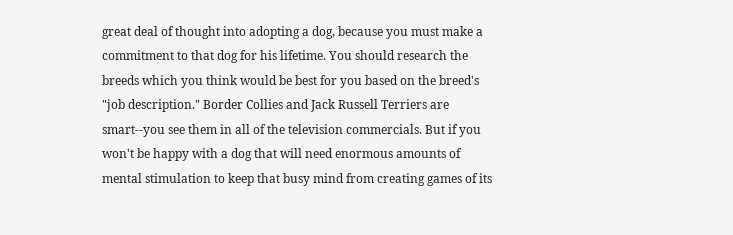great deal of thought into adopting a dog, because you must make a commitment to that dog for his lifetime. You should research the breeds which you think would be best for you based on the breed's "job description." Border Collies and Jack Russell Terriers are smart--you see them in all of the television commercials. But if you won't be happy with a dog that will need enormous amounts of mental stimulation to keep that busy mind from creating games of its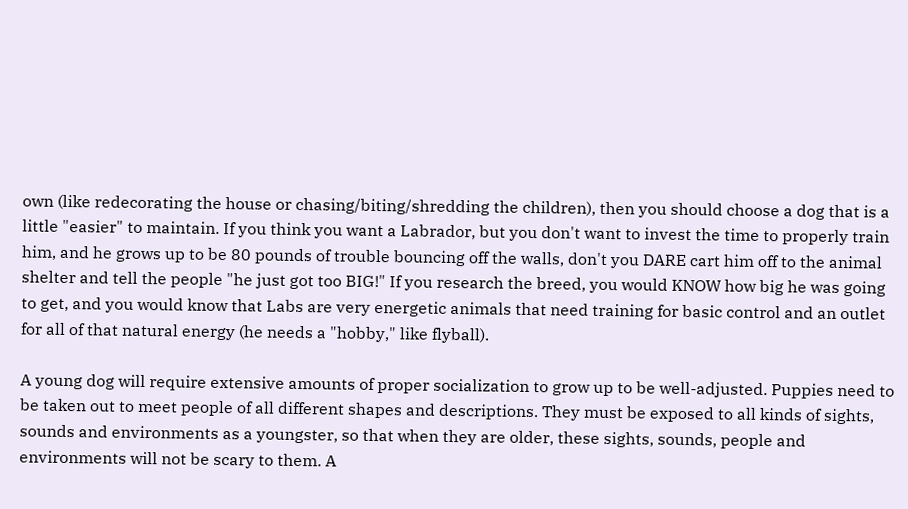own (like redecorating the house or chasing/biting/shredding the children), then you should choose a dog that is a little "easier" to maintain. If you think you want a Labrador, but you don't want to invest the time to properly train him, and he grows up to be 80 pounds of trouble bouncing off the walls, don't you DARE cart him off to the animal shelter and tell the people "he just got too BIG!" If you research the breed, you would KNOW how big he was going to get, and you would know that Labs are very energetic animals that need training for basic control and an outlet for all of that natural energy (he needs a "hobby," like flyball).

A young dog will require extensive amounts of proper socialization to grow up to be well-adjusted. Puppies need to be taken out to meet people of all different shapes and descriptions. They must be exposed to all kinds of sights, sounds and environments as a youngster, so that when they are older, these sights, sounds, people and environments will not be scary to them. A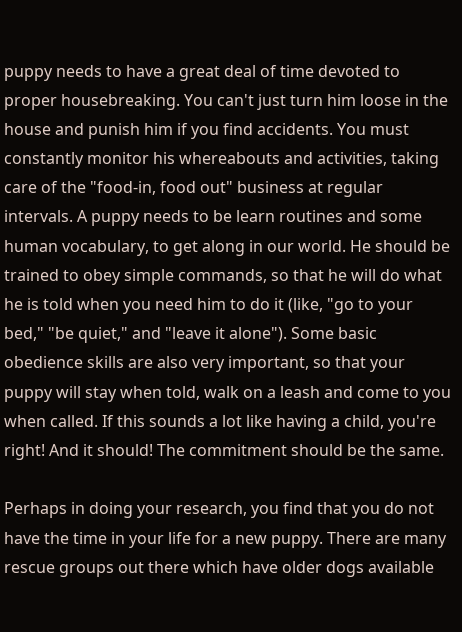puppy needs to have a great deal of time devoted to proper housebreaking. You can't just turn him loose in the house and punish him if you find accidents. You must constantly monitor his whereabouts and activities, taking care of the "food-in, food out" business at regular intervals. A puppy needs to be learn routines and some human vocabulary, to get along in our world. He should be trained to obey simple commands, so that he will do what he is told when you need him to do it (like, "go to your bed," "be quiet," and "leave it alone"). Some basic obedience skills are also very important, so that your puppy will stay when told, walk on a leash and come to you when called. If this sounds a lot like having a child, you're right! And it should! The commitment should be the same.

Perhaps in doing your research, you find that you do not have the time in your life for a new puppy. There are many rescue groups out there which have older dogs available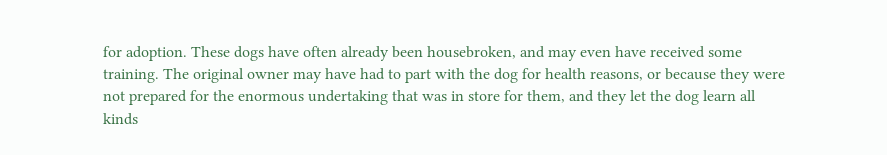for adoption. These dogs have often already been housebroken, and may even have received some training. The original owner may have had to part with the dog for health reasons, or because they were not prepared for the enormous undertaking that was in store for them, and they let the dog learn all kinds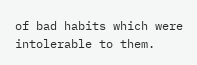of bad habits which were intolerable to them.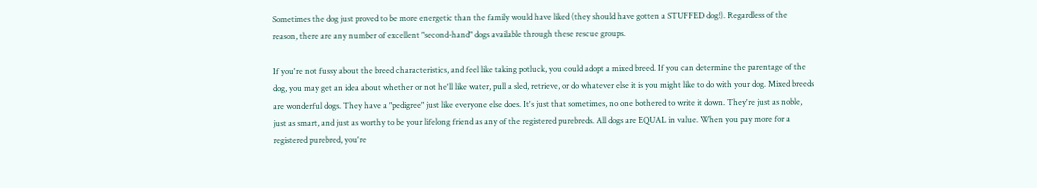Sometimes the dog just proved to be more energetic than the family would have liked (they should have gotten a STUFFED dog!). Regardless of the reason, there are any number of excellent "second-hand" dogs available through these rescue groups.

If you're not fussy about the breed characteristics, and feel like taking potluck, you could adopt a mixed breed. If you can determine the parentage of the dog, you may get an idea about whether or not he'll like water, pull a sled, retrieve, or do whatever else it is you might like to do with your dog. Mixed breeds are wonderful dogs. They have a "pedigree" just like everyone else does. It's just that sometimes, no one bothered to write it down. They're just as noble, just as smart, and just as worthy to be your lifelong friend as any of the registered purebreds. All dogs are EQUAL in value. When you pay more for a registered purebred, you're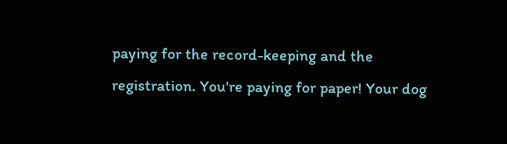paying for the record-keeping and the registration. You're paying for paper! Your dog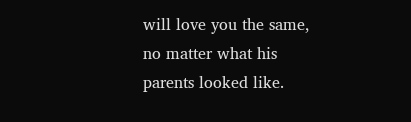will love you the same, no matter what his parents looked like.